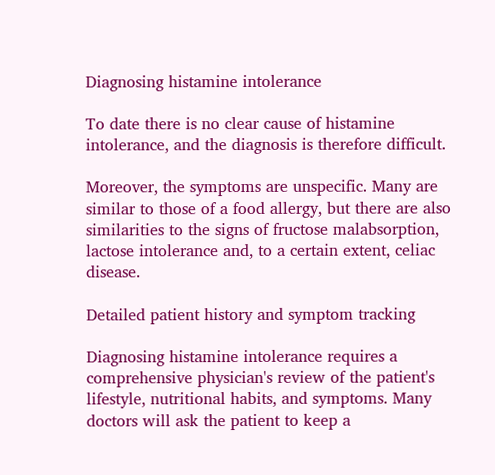Diagnosing histamine intolerance

To date there is no clear cause of histamine intolerance, and the diagnosis is therefore difficult.

Moreover, the symptoms are unspecific. Many are similar to those of a food allergy, but there are also  similarities to the signs of fructose malabsorption, lactose intolerance and, to a certain extent, celiac disease.

Detailed patient history and symptom tracking

Diagnosing histamine intolerance requires a comprehensive physician's review of the patient's lifestyle, nutritional habits, and symptoms. Many doctors will ask the patient to keep a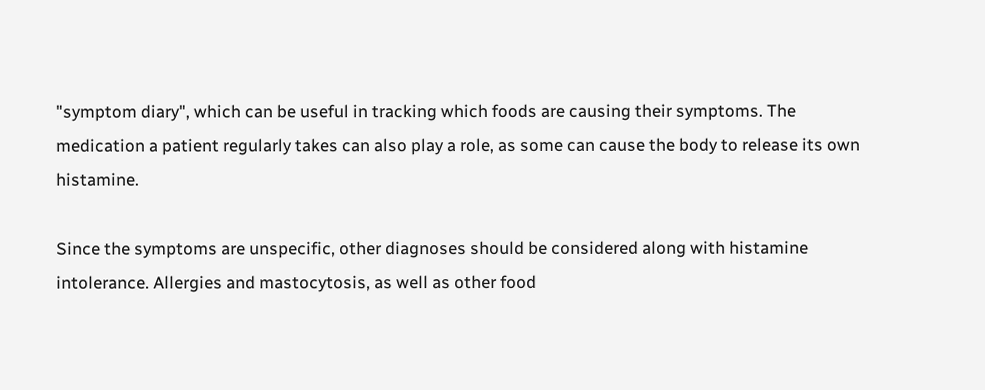"symptom diary", which can be useful in tracking which foods are causing their symptoms. The medication a patient regularly takes can also play a role, as some can cause the body to release its own histamine.

Since the symptoms are unspecific, other diagnoses should be considered along with histamine intolerance. Allergies and mastocytosis, as well as other food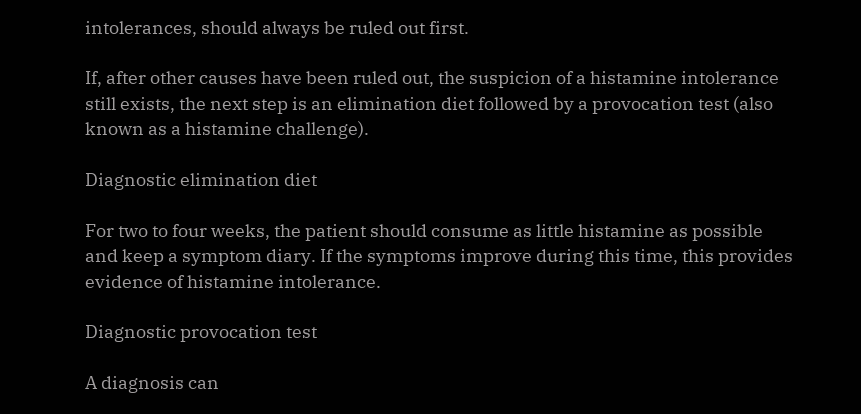intolerances, should always be ruled out first.

If, after other causes have been ruled out, the suspicion of a histamine intolerance still exists, the next step is an elimination diet followed by a provocation test (also known as a histamine challenge).

Diagnostic elimination diet

For two to four weeks, the patient should consume as little histamine as possible and keep a symptom diary. If the symptoms improve during this time, this provides evidence of histamine intolerance.

Diagnostic provocation test

A diagnosis can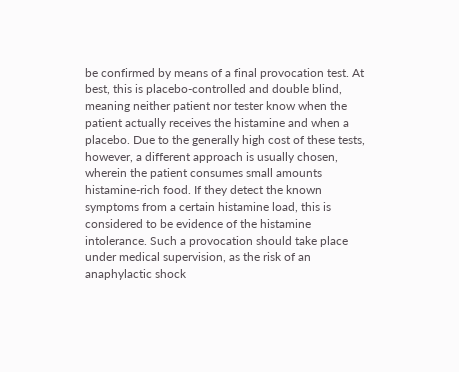be confirmed by means of a final provocation test. At best, this is placebo-controlled and double blind, meaning neither patient nor tester know when the patient actually receives the histamine and when a placebo. Due to the generally high cost of these tests, however, a different approach is usually chosen, wherein the patient consumes small amounts histamine-rich food. If they detect the known symptoms from a certain histamine load, this is considered to be evidence of the histamine intolerance. Such a provocation should take place under medical supervision, as the risk of an anaphylactic shock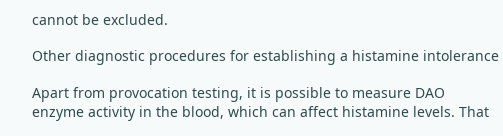cannot be excluded.

Other diagnostic procedures for establishing a histamine intolerance

Apart from provocation testing, it is possible to measure DAO enzyme activity in the blood, which can affect histamine levels. That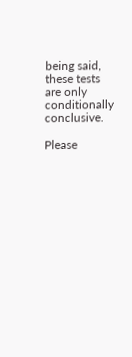being said, these tests are only conditionally conclusive.

Please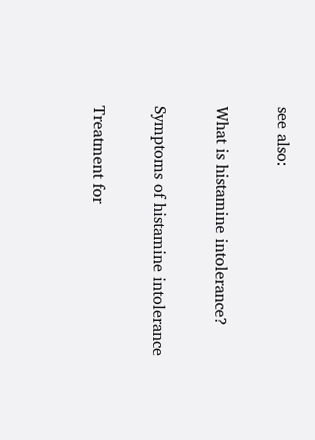see also:

What is histamine intolerance?

Symptoms of histamine intolerance

Treatment for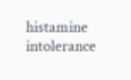histamine intolerance